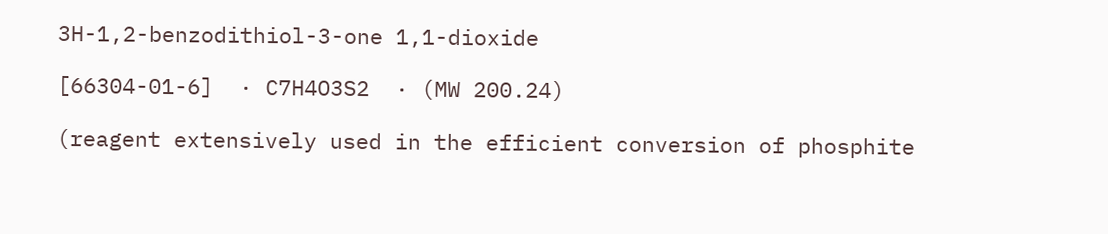3H-1,2-benzodithiol-3-one 1,1-dioxide

[66304-01-6]  · C7H4O3S2  · (MW 200.24)

(reagent extensively used in the efficient conversion of phosphite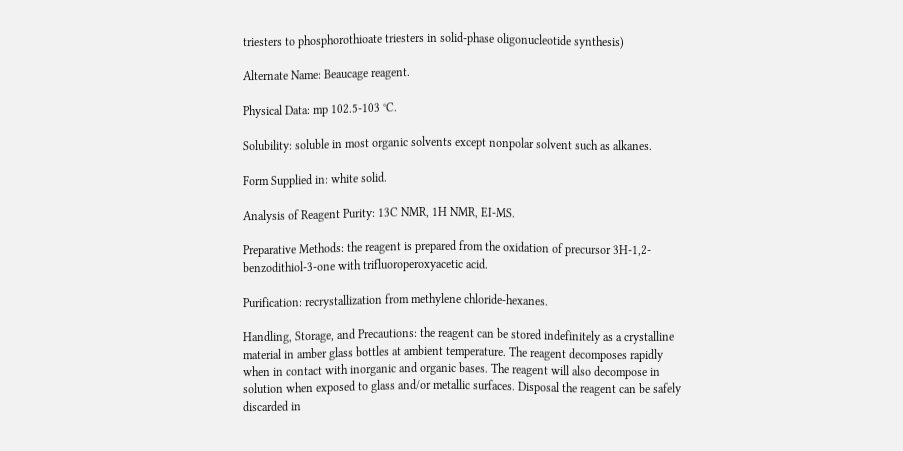triesters to phosphorothioate triesters in solid-phase oligonucleotide synthesis)

Alternate Name: Beaucage reagent.

Physical Data: mp 102.5-103 °C.

Solubility: soluble in most organic solvents except nonpolar solvent such as alkanes.

Form Supplied in: white solid.

Analysis of Reagent Purity: 13C NMR, 1H NMR, EI-MS.

Preparative Methods: the reagent is prepared from the oxidation of precursor 3H-1,2-benzodithiol-3-one with trifluoroperoxyacetic acid.

Purification: recrystallization from methylene chloride-hexanes.

Handling, Storage, and Precautions: the reagent can be stored indefinitely as a crystalline material in amber glass bottles at ambient temperature. The reagent decomposes rapidly when in contact with inorganic and organic bases. The reagent will also decompose in solution when exposed to glass and/or metallic surfaces. Disposal the reagent can be safely discarded in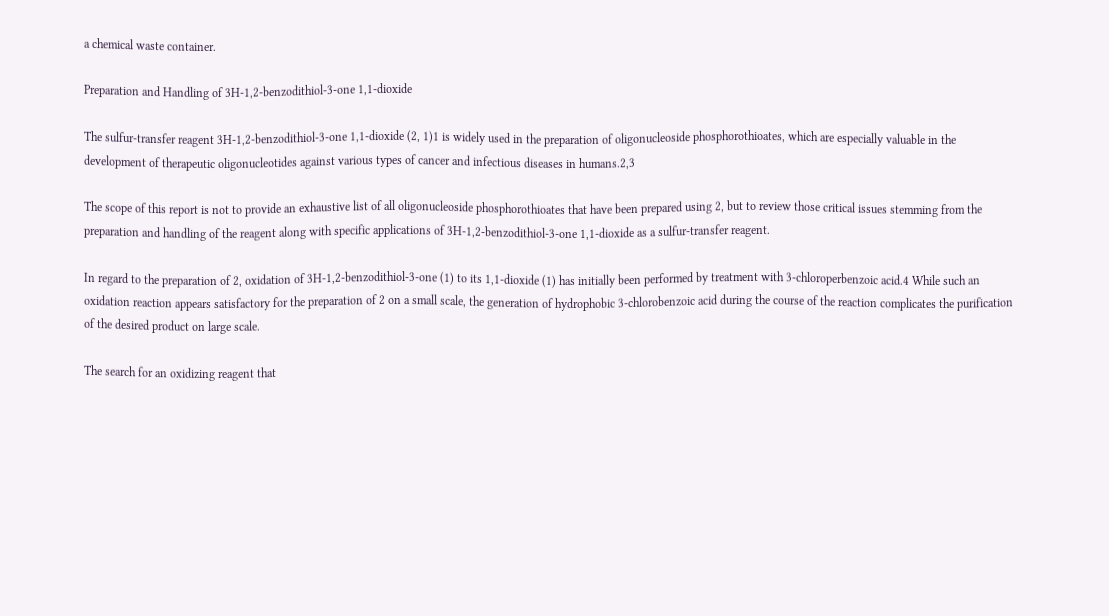a chemical waste container.

Preparation and Handling of 3H-1,2-benzodithiol-3-one 1,1-dioxide

The sulfur-transfer reagent 3H-1,2-benzodithiol-3-one 1,1-dioxide (2, 1)1 is widely used in the preparation of oligonucleoside phosphorothioates, which are especially valuable in the development of therapeutic oligonucleotides against various types of cancer and infectious diseases in humans.2,3

The scope of this report is not to provide an exhaustive list of all oligonucleoside phosphorothioates that have been prepared using 2, but to review those critical issues stemming from the preparation and handling of the reagent along with specific applications of 3H-1,2-benzodithiol-3-one 1,1-dioxide as a sulfur-transfer reagent.

In regard to the preparation of 2, oxidation of 3H-1,2-benzodithiol-3-one (1) to its 1,1-dioxide (1) has initially been performed by treatment with 3-chloroperbenzoic acid.4 While such an oxidation reaction appears satisfactory for the preparation of 2 on a small scale, the generation of hydrophobic 3-chlorobenzoic acid during the course of the reaction complicates the purification of the desired product on large scale.

The search for an oxidizing reagent that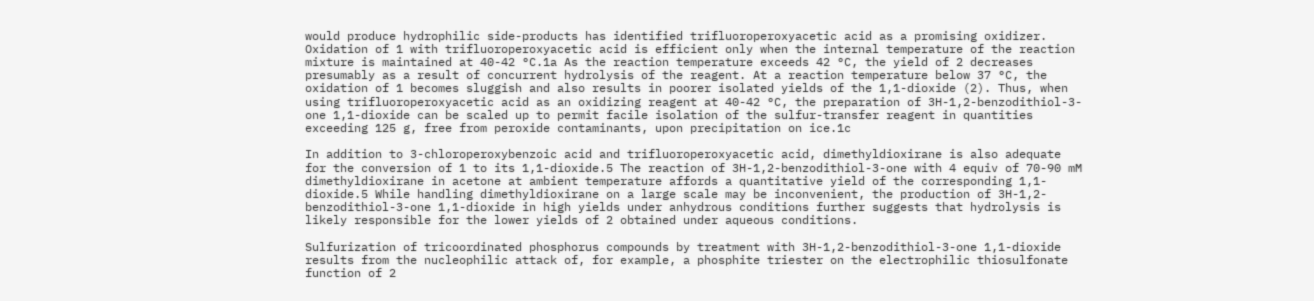would produce hydrophilic side-products has identified trifluoroperoxyacetic acid as a promising oxidizer. Oxidation of 1 with trifluoroperoxyacetic acid is efficient only when the internal temperature of the reaction mixture is maintained at 40-42 °C.1a As the reaction temperature exceeds 42 °C, the yield of 2 decreases presumably as a result of concurrent hydrolysis of the reagent. At a reaction temperature below 37 °C, the oxidation of 1 becomes sluggish and also results in poorer isolated yields of the 1,1-dioxide (2). Thus, when using trifluoroperoxyacetic acid as an oxidizing reagent at 40-42 °C, the preparation of 3H-1,2-benzodithiol-3-one 1,1-dioxide can be scaled up to permit facile isolation of the sulfur-transfer reagent in quantities exceeding 125 g, free from peroxide contaminants, upon precipitation on ice.1c

In addition to 3-chloroperoxybenzoic acid and trifluoroperoxyacetic acid, dimethyldioxirane is also adequate for the conversion of 1 to its 1,1-dioxide.5 The reaction of 3H-1,2-benzodithiol-3-one with 4 equiv of 70-90 mM dimethyldioxirane in acetone at ambient temperature affords a quantitative yield of the corresponding 1,1-dioxide.5 While handling dimethyldioxirane on a large scale may be inconvenient, the production of 3H-1,2-benzodithiol-3-one 1,1-dioxide in high yields under anhydrous conditions further suggests that hydrolysis is likely responsible for the lower yields of 2 obtained under aqueous conditions.

Sulfurization of tricoordinated phosphorus compounds by treatment with 3H-1,2-benzodithiol-3-one 1,1-dioxide results from the nucleophilic attack of, for example, a phosphite triester on the electrophilic thiosulfonate function of 2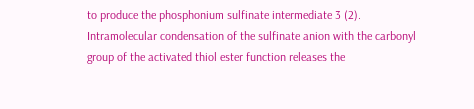to produce the phosphonium sulfinate intermediate 3 (2). Intramolecular condensation of the sulfinate anion with the carbonyl group of the activated thiol ester function releases the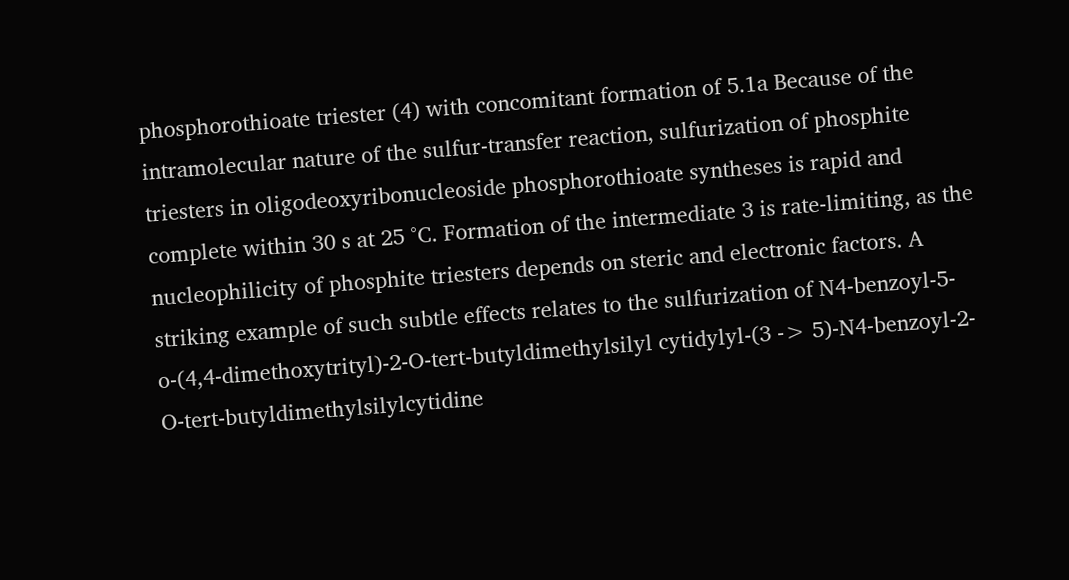phosphorothioate triester (4) with concomitant formation of 5.1a Because of the intramolecular nature of the sulfur-transfer reaction, sulfurization of phosphite triesters in oligodeoxyribonucleoside phosphorothioate syntheses is rapid and complete within 30 s at 25 °C. Formation of the intermediate 3 is rate-limiting, as the nucleophilicity of phosphite triesters depends on steric and electronic factors. A striking example of such subtle effects relates to the sulfurization of N4-benzoyl-5-o-(4,4-dimethoxytrityl)-2-O-tert-butyldimethylsilyl cytidylyl-(3 -> 5)-N4-benzoyl-2-O-tert-butyldimethylsilylcytidine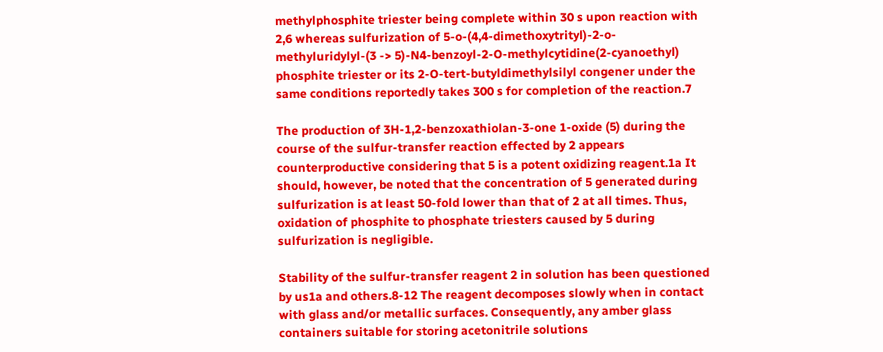methylphosphite triester being complete within 30 s upon reaction with 2,6 whereas sulfurization of 5-o-(4,4-dimethoxytrityl)-2-o-methyluridylyl-(3 -> 5)-N4-benzoyl-2-O-methylcytidine(2-cyanoethyl) phosphite triester or its 2-O-tert-butyldimethylsilyl congener under the same conditions reportedly takes 300 s for completion of the reaction.7

The production of 3H-1,2-benzoxathiolan-3-one 1-oxide (5) during the course of the sulfur-transfer reaction effected by 2 appears counterproductive considering that 5 is a potent oxidizing reagent.1a It should, however, be noted that the concentration of 5 generated during sulfurization is at least 50-fold lower than that of 2 at all times. Thus, oxidation of phosphite to phosphate triesters caused by 5 during sulfurization is negligible.

Stability of the sulfur-transfer reagent 2 in solution has been questioned by us1a and others.8-12 The reagent decomposes slowly when in contact with glass and/or metallic surfaces. Consequently, any amber glass containers suitable for storing acetonitrile solutions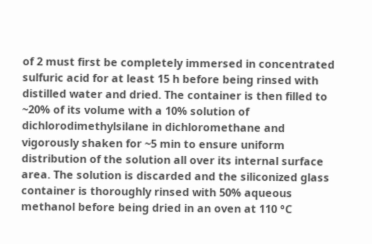of 2 must first be completely immersed in concentrated sulfuric acid for at least 15 h before being rinsed with distilled water and dried. The container is then filled to ~20% of its volume with a 10% solution of dichlorodimethylsilane in dichloromethane and vigorously shaken for ~5 min to ensure uniform distribution of the solution all over its internal surface area. The solution is discarded and the siliconized glass container is thoroughly rinsed with 50% aqueous methanol before being dried in an oven at 110 °C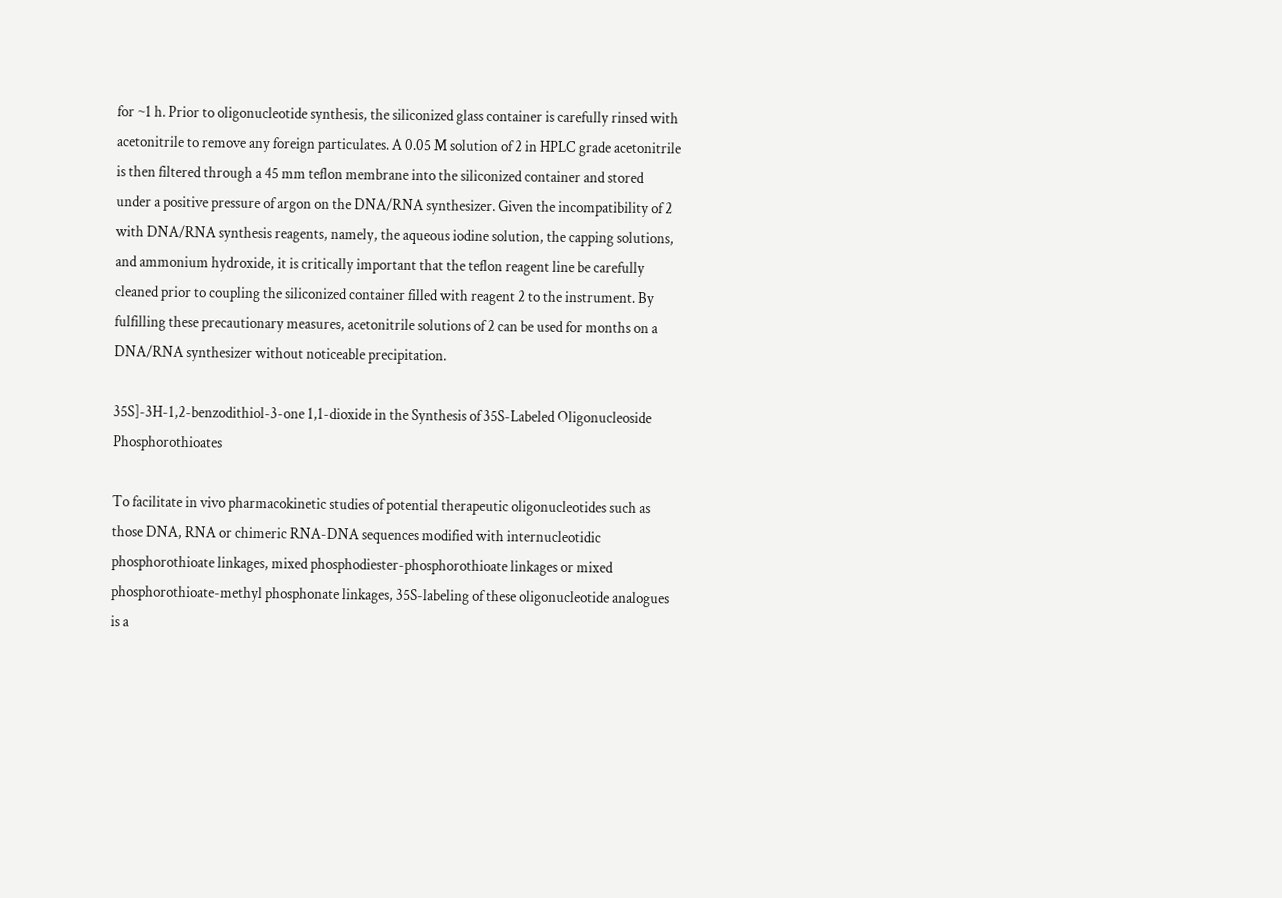for ~1 h. Prior to oligonucleotide synthesis, the siliconized glass container is carefully rinsed with acetonitrile to remove any foreign particulates. A 0.05 M solution of 2 in HPLC grade acetonitrile is then filtered through a 45 mm teflon membrane into the siliconized container and stored under a positive pressure of argon on the DNA/RNA synthesizer. Given the incompatibility of 2 with DNA/RNA synthesis reagents, namely, the aqueous iodine solution, the capping solutions, and ammonium hydroxide, it is critically important that the teflon reagent line be carefully cleaned prior to coupling the siliconized container filled with reagent 2 to the instrument. By fulfilling these precautionary measures, acetonitrile solutions of 2 can be used for months on a DNA/RNA synthesizer without noticeable precipitation.

35S]-3H-1,2-benzodithiol-3-one 1,1-dioxide in the Synthesis of 35S-Labeled Oligonucleoside Phosphorothioates

To facilitate in vivo pharmacokinetic studies of potential therapeutic oligonucleotides such as those DNA, RNA or chimeric RNA-DNA sequences modified with internucleotidic phosphorothioate linkages, mixed phosphodiester-phosphorothioate linkages or mixed phosphorothioate-methyl phosphonate linkages, 35S-labeling of these oligonucleotide analogues is a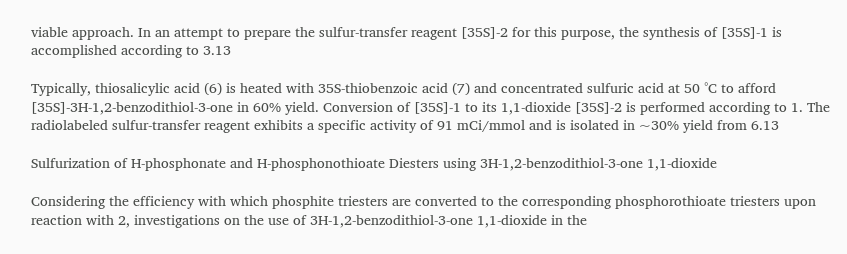viable approach. In an attempt to prepare the sulfur-transfer reagent [35S]-2 for this purpose, the synthesis of [35S]-1 is accomplished according to 3.13

Typically, thiosalicylic acid (6) is heated with 35S-thiobenzoic acid (7) and concentrated sulfuric acid at 50 °C to afford [35S]-3H-1,2-benzodithiol-3-one in 60% yield. Conversion of [35S]-1 to its 1,1-dioxide [35S]-2 is performed according to 1. The radiolabeled sulfur-transfer reagent exhibits a specific activity of 91 mCi/mmol and is isolated in ~30% yield from 6.13

Sulfurization of H-phosphonate and H-phosphonothioate Diesters using 3H-1,2-benzodithiol-3-one 1,1-dioxide

Considering the efficiency with which phosphite triesters are converted to the corresponding phosphorothioate triesters upon reaction with 2, investigations on the use of 3H-1,2-benzodithiol-3-one 1,1-dioxide in the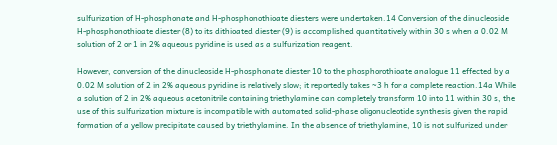sulfurization of H-phosphonate and H-phosphonothioate diesters were undertaken.14 Conversion of the dinucleoside H-phosphonothioate diester (8) to its dithioated diester (9) is accomplished quantitatively within 30 s when a 0.02 M solution of 2 or 1 in 2% aqueous pyridine is used as a sulfurization reagent.

However, conversion of the dinucleoside H-phosphonate diester 10 to the phosphorothioate analogue 11 effected by a 0.02 M solution of 2 in 2% aqueous pyridine is relatively slow; it reportedly takes ~3 h for a complete reaction.14a While a solution of 2 in 2% aqueous acetonitrile containing triethylamine can completely transform 10 into 11 within 30 s, the use of this sulfurization mixture is incompatible with automated solid-phase oligonucleotide synthesis given the rapid formation of a yellow precipitate caused by triethylamine. In the absence of triethylamine, 10 is not sulfurized under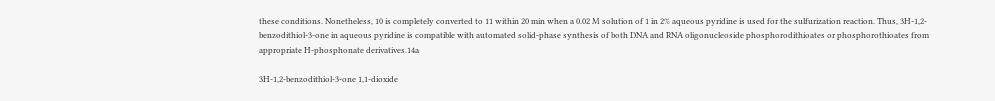these conditions. Nonetheless, 10 is completely converted to 11 within 20 min when a 0.02 M solution of 1 in 2% aqueous pyridine is used for the sulfurization reaction. Thus, 3H-1,2-benzodithiol-3-one in aqueous pyridine is compatible with automated solid-phase synthesis of both DNA and RNA oligonucleoside phosphorodithioates or phosphorothioates from appropriate H-phosphonate derivatives.14a

3H-1,2-benzodithiol-3-one 1,1-dioxide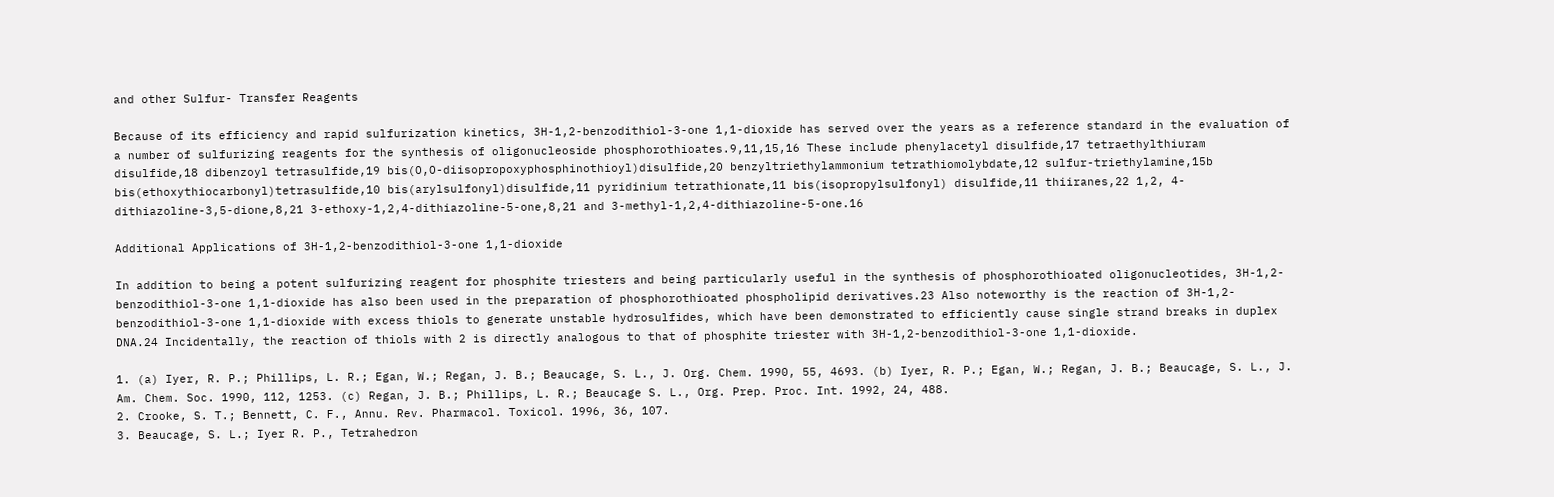and other Sulfur- Transfer Reagents

Because of its efficiency and rapid sulfurization kinetics, 3H-1,2-benzodithiol-3-one 1,1-dioxide has served over the years as a reference standard in the evaluation of a number of sulfurizing reagents for the synthesis of oligonucleoside phosphorothioates.9,11,15,16 These include phenylacetyl disulfide,17 tetraethylthiuram disulfide,18 dibenzoyl tetrasulfide,19 bis(O,O-diisopropoxyphosphinothioyl)disulfide,20 benzyltriethylammonium tetrathiomolybdate,12 sulfur-triethylamine,15b bis(ethoxythiocarbonyl)tetrasulfide,10 bis(arylsulfonyl)disulfide,11 pyridinium tetrathionate,11 bis(isopropylsulfonyl) disulfide,11 thiiranes,22 1,2, 4-dithiazoline-3,5-dione,8,21 3-ethoxy-1,2,4-dithiazoline-5-one,8,21 and 3-methyl-1,2,4-dithiazoline-5-one.16

Additional Applications of 3H-1,2-benzodithiol-3-one 1,1-dioxide

In addition to being a potent sulfurizing reagent for phosphite triesters and being particularly useful in the synthesis of phosphorothioated oligonucleotides, 3H-1,2-benzodithiol-3-one 1,1-dioxide has also been used in the preparation of phosphorothioated phospholipid derivatives.23 Also noteworthy is the reaction of 3H-1,2-benzodithiol-3-one 1,1-dioxide with excess thiols to generate unstable hydrosulfides, which have been demonstrated to efficiently cause single strand breaks in duplex DNA.24 Incidentally, the reaction of thiols with 2 is directly analogous to that of phosphite triester with 3H-1,2-benzodithiol-3-one 1,1-dioxide.

1. (a) Iyer, R. P.; Phillips, L. R.; Egan, W.; Regan, J. B.; Beaucage, S. L., J. Org. Chem. 1990, 55, 4693. (b) Iyer, R. P.; Egan, W.; Regan, J. B.; Beaucage, S. L., J. Am. Chem. Soc. 1990, 112, 1253. (c) Regan, J. B.; Phillips, L. R.; Beaucage S. L., Org. Prep. Proc. Int. 1992, 24, 488.
2. Crooke, S. T.; Bennett, C. F., Annu. Rev. Pharmacol. Toxicol. 1996, 36, 107.
3. Beaucage, S. L.; Iyer R. P., Tetrahedron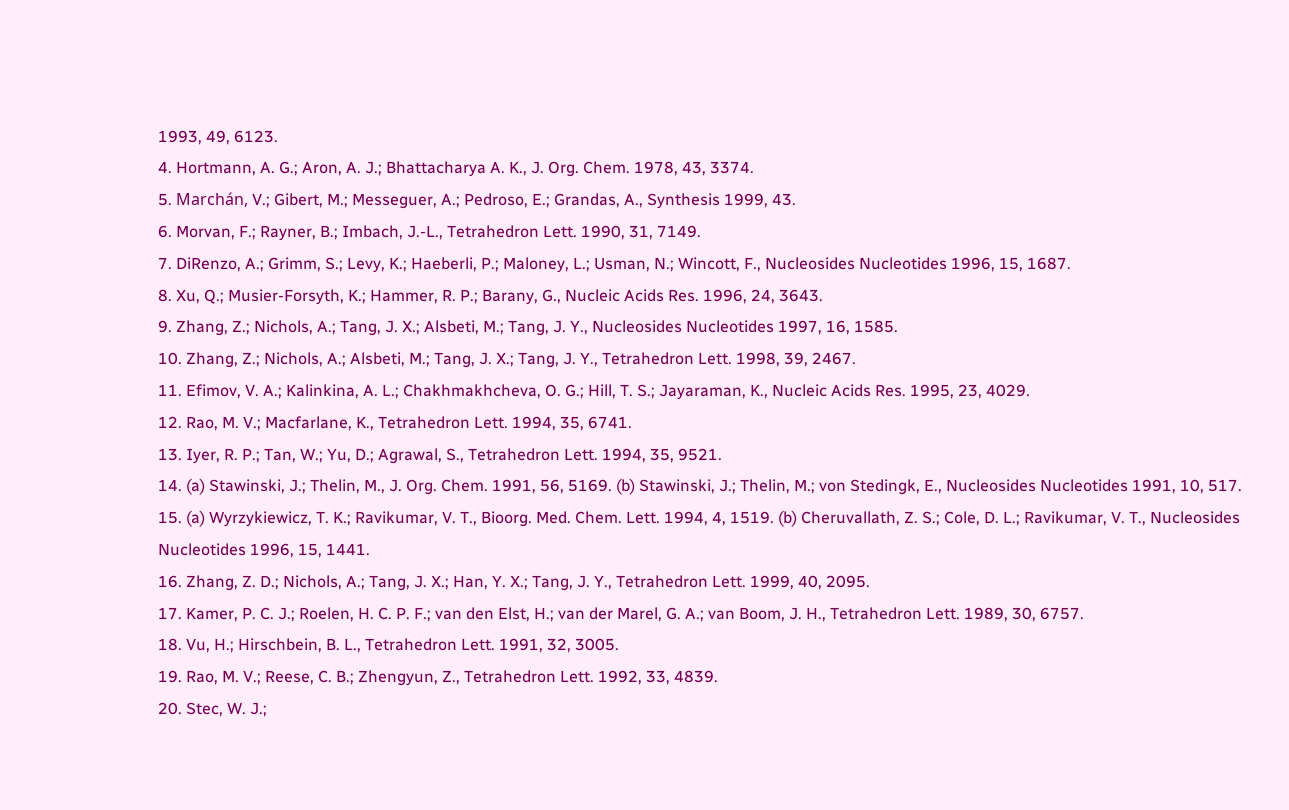1993, 49, 6123.
4. Hortmann, A. G.; Aron, A. J.; Bhattacharya A. K., J. Org. Chem. 1978, 43, 3374.
5. Marchán, V.; Gibert, M.; Messeguer, A.; Pedroso, E.; Grandas, A., Synthesis 1999, 43.
6. Morvan, F.; Rayner, B.; Imbach, J.-L., Tetrahedron Lett. 1990, 31, 7149.
7. DiRenzo, A.; Grimm, S.; Levy, K.; Haeberli, P.; Maloney, L.; Usman, N.; Wincott, F., Nucleosides Nucleotides 1996, 15, 1687.
8. Xu, Q.; Musier-Forsyth, K.; Hammer, R. P.; Barany, G., Nucleic Acids Res. 1996, 24, 3643.
9. Zhang, Z.; Nichols, A.; Tang, J. X.; Alsbeti, M.; Tang, J. Y., Nucleosides Nucleotides 1997, 16, 1585.
10. Zhang, Z.; Nichols, A.; Alsbeti, M.; Tang, J. X.; Tang, J. Y., Tetrahedron Lett. 1998, 39, 2467.
11. Efimov, V. A.; Kalinkina, A. L.; Chakhmakhcheva, O. G.; Hill, T. S.; Jayaraman, K., Nucleic Acids Res. 1995, 23, 4029.
12. Rao, M. V.; Macfarlane, K., Tetrahedron Lett. 1994, 35, 6741.
13. Iyer, R. P.; Tan, W.; Yu, D.; Agrawal, S., Tetrahedron Lett. 1994, 35, 9521.
14. (a) Stawinski, J.; Thelin, M., J. Org. Chem. 1991, 56, 5169. (b) Stawinski, J.; Thelin, M.; von Stedingk, E., Nucleosides Nucleotides 1991, 10, 517.
15. (a) Wyrzykiewicz, T. K.; Ravikumar, V. T., Bioorg. Med. Chem. Lett. 1994, 4, 1519. (b) Cheruvallath, Z. S.; Cole, D. L.; Ravikumar, V. T., Nucleosides Nucleotides 1996, 15, 1441.
16. Zhang, Z. D.; Nichols, A.; Tang, J. X.; Han, Y. X.; Tang, J. Y., Tetrahedron Lett. 1999, 40, 2095.
17. Kamer, P. C. J.; Roelen, H. C. P. F.; van den Elst, H.; van der Marel, G. A.; van Boom, J. H., Tetrahedron Lett. 1989, 30, 6757.
18. Vu, H.; Hirschbein, B. L., Tetrahedron Lett. 1991, 32, 3005.
19. Rao, M. V.; Reese, C. B.; Zhengyun, Z., Tetrahedron Lett. 1992, 33, 4839.
20. Stec, W. J.;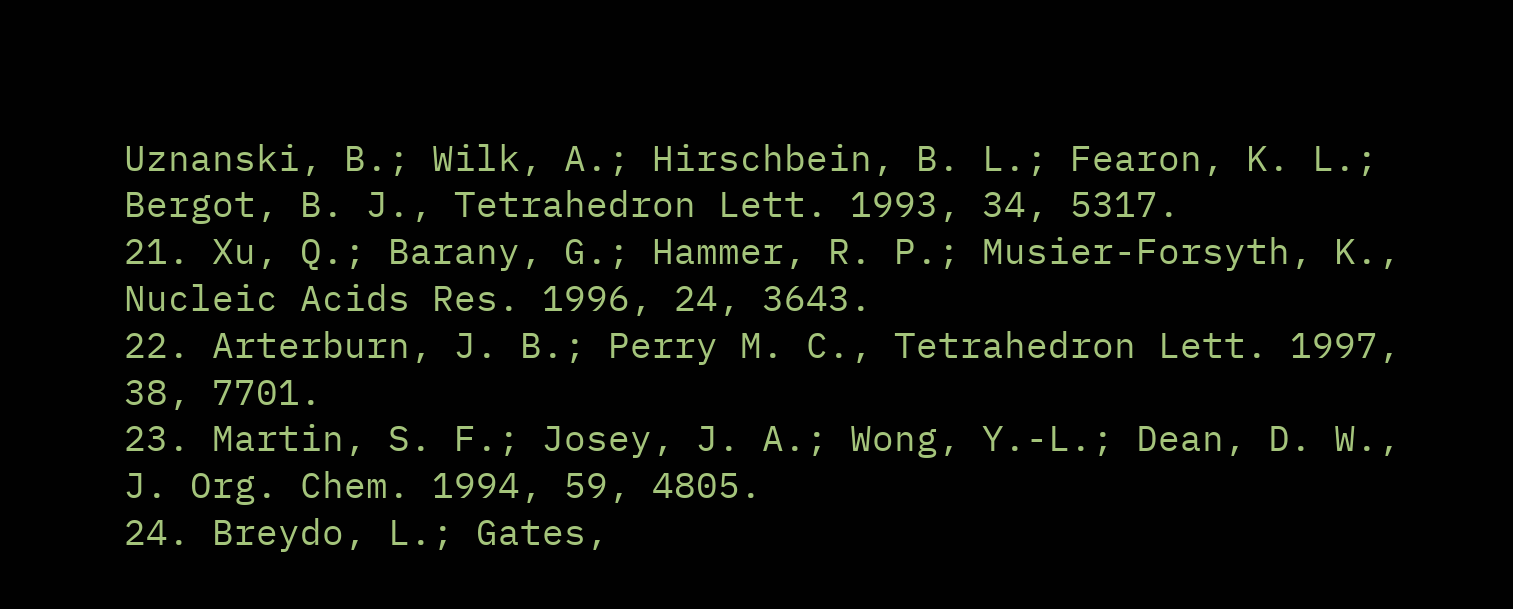Uznanski, B.; Wilk, A.; Hirschbein, B. L.; Fearon, K. L.; Bergot, B. J., Tetrahedron Lett. 1993, 34, 5317.
21. Xu, Q.; Barany, G.; Hammer, R. P.; Musier-Forsyth, K., Nucleic Acids Res. 1996, 24, 3643.
22. Arterburn, J. B.; Perry M. C., Tetrahedron Lett. 1997, 38, 7701.
23. Martin, S. F.; Josey, J. A.; Wong, Y.-L.; Dean, D. W., J. Org. Chem. 1994, 59, 4805.
24. Breydo, L.; Gates,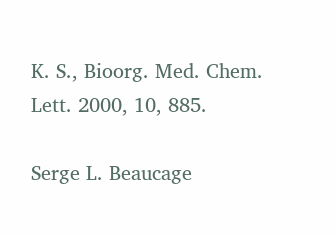K. S., Bioorg. Med. Chem. Lett. 2000, 10, 885.

Serge L. Beaucage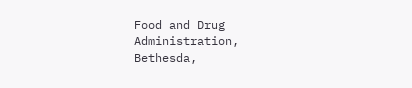Food and Drug Administration, Bethesda,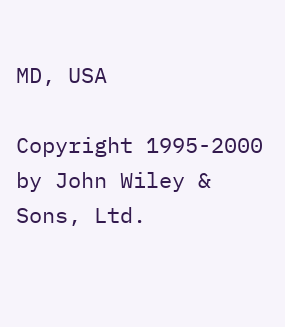MD, USA

Copyright 1995-2000 by John Wiley & Sons, Ltd.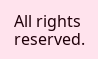All rights reserved.